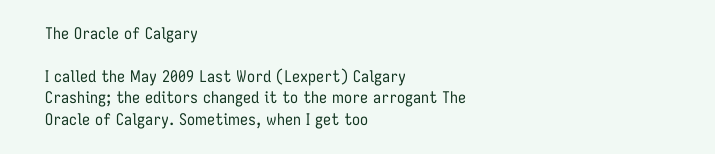The Oracle of Calgary

I called the May 2009 Last Word (Lexpert) Calgary Crashing; the editors changed it to the more arrogant The Oracle of Calgary. Sometimes, when I get too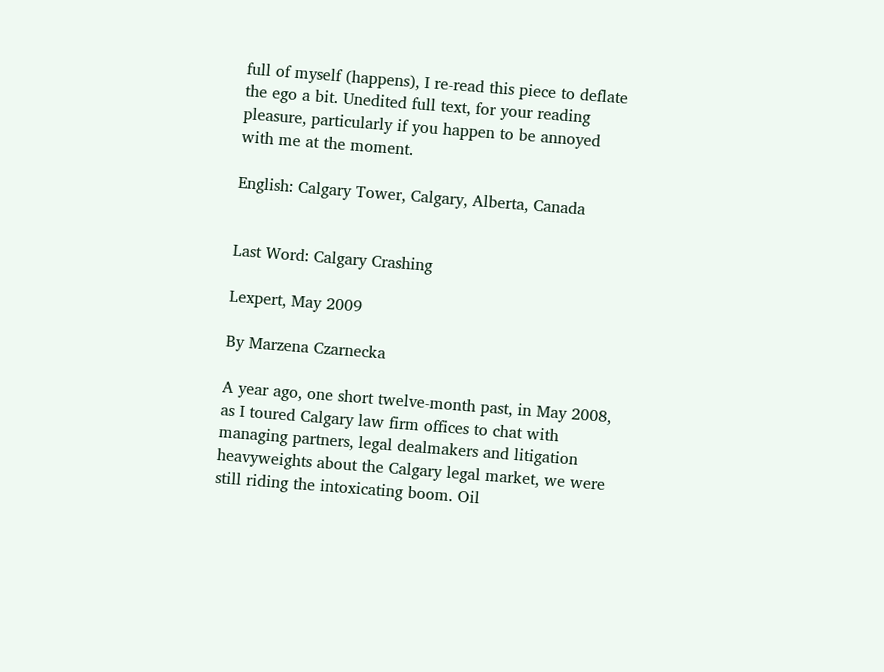full of myself (happens), I re-read this piece to deflate the ego a bit. Unedited full text, for your reading pleasure, particularly if you happen to be annoyed with me at the moment.

English: Calgary Tower, Calgary, Alberta, Canada


Last Word: Calgary Crashing

Lexpert, May 2009

By Marzena Czarnecka

A year ago, one short twelve-month past, in May 2008, as I toured Calgary law firm offices to chat with managing partners, legal dealmakers and litigation heavyweights about the Calgary legal market, we were still riding the intoxicating boom. Oil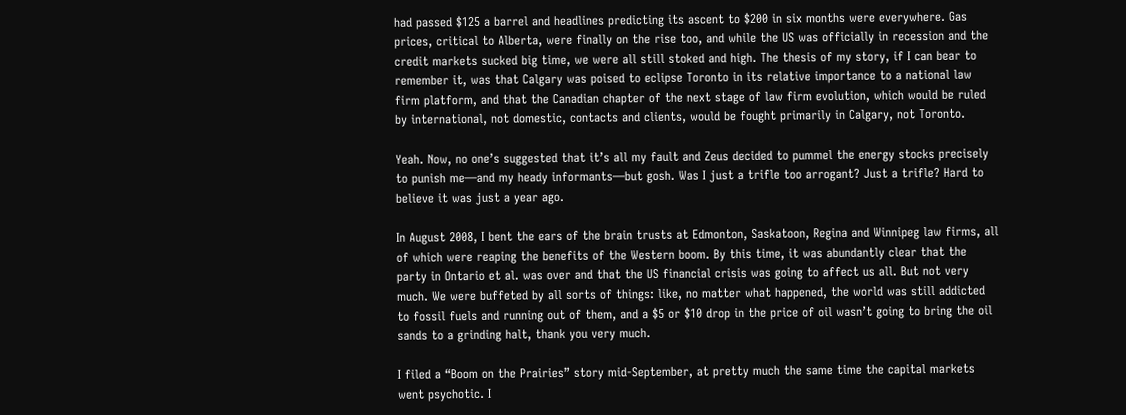had passed $125 a barrel and headlines predicting its ascent to $200 in six months were everywhere. Gas prices, critical to Alberta, were finally on the rise too, and while the US was officially in recession and the credit markets sucked big time, we were all still stoked and high. The thesis of my story, if I can bear to remember it, was that Calgary was poised to eclipse Toronto in its relative importance to a national law firm platform, and that the Canadian chapter of the next stage of law firm evolution, which would be ruled by international, not domestic, contacts and clients, would be fought primarily in Calgary, not Toronto.

Yeah. Now, no one’s suggested that it’s all my fault and Zeus decided to pummel the energy stocks precisely to punish me—and my heady informants—but gosh. Was I just a trifle too arrogant? Just a trifle? Hard to believe it was just a year ago.

In August 2008, I bent the ears of the brain trusts at Edmonton, Saskatoon, Regina and Winnipeg law firms, all of which were reaping the benefits of the Western boom. By this time, it was abundantly clear that the party in Ontario et al. was over and that the US financial crisis was going to affect us all. But not very much. We were buffeted by all sorts of things: like, no matter what happened, the world was still addicted to fossil fuels and running out of them, and a $5 or $10 drop in the price of oil wasn’t going to bring the oil sands to a grinding halt, thank you very much.

I filed a “Boom on the Prairies” story mid-September, at pretty much the same time the capital markets went psychotic. I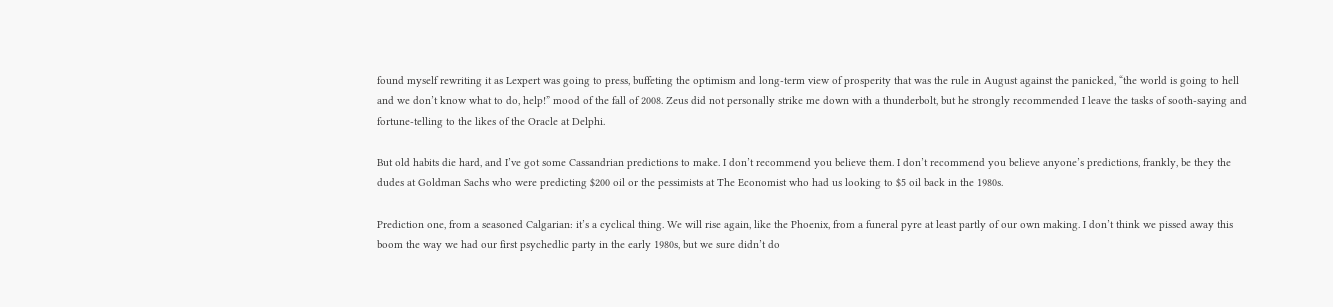found myself rewriting it as Lexpert was going to press, buffeting the optimism and long-term view of prosperity that was the rule in August against the panicked, “the world is going to hell and we don’t know what to do, help!” mood of the fall of 2008. Zeus did not personally strike me down with a thunderbolt, but he strongly recommended I leave the tasks of sooth-saying and fortune-telling to the likes of the Oracle at Delphi.

But old habits die hard, and I’ve got some Cassandrian predictions to make. I don’t recommend you believe them. I don’t recommend you believe anyone’s predictions, frankly, be they the dudes at Goldman Sachs who were predicting $200 oil or the pessimists at The Economist who had us looking to $5 oil back in the 1980s.

Prediction one, from a seasoned Calgarian: it’s a cyclical thing. We will rise again, like the Phoenix, from a funeral pyre at least partly of our own making. I don’t think we pissed away this boom the way we had our first psychedlic party in the early 1980s, but we sure didn’t do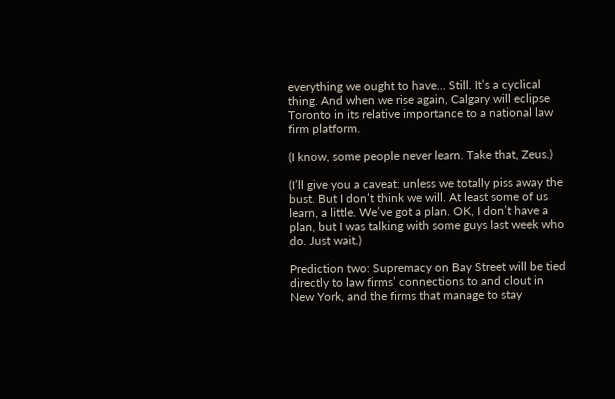everything we ought to have… Still. It’s a cyclical thing. And when we rise again, Calgary will eclipse Toronto in its relative importance to a national law firm platform.

(I know, some people never learn. Take that, Zeus.)

(I’ll give you a caveat: unless we totally piss away the bust. But I don’t think we will. At least some of us learn, a little. We’ve got a plan. OK, I don’t have a plan, but I was talking with some guys last week who do. Just wait.)

Prediction two: Supremacy on Bay Street will be tied directly to law firms’ connections to and clout in New York, and the firms that manage to stay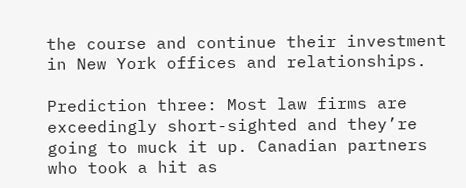the course and continue their investment in New York offices and relationships.

Prediction three: Most law firms are exceedingly short-sighted and they’re going to muck it up. Canadian partners who took a hit as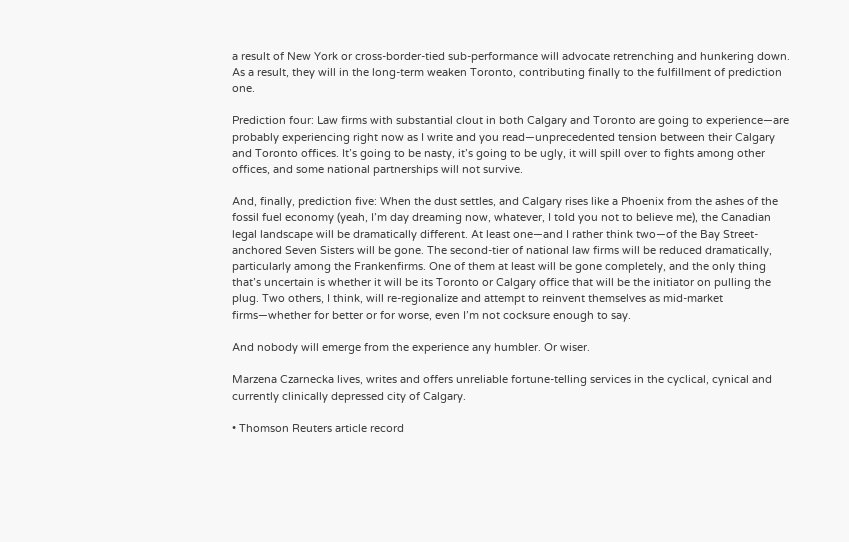a result of New York or cross-border-tied sub-performance will advocate retrenching and hunkering down. As a result, they will in the long-term weaken Toronto, contributing finally to the fulfillment of prediction one.

Prediction four: Law firms with substantial clout in both Calgary and Toronto are going to experience—are probably experiencing right now as I write and you read—unprecedented tension between their Calgary and Toronto offices. It’s going to be nasty, it’s going to be ugly, it will spill over to fights among other offices, and some national partnerships will not survive.

And, finally, prediction five: When the dust settles, and Calgary rises like a Phoenix from the ashes of the fossil fuel economy (yeah, I’m day dreaming now, whatever, I told you not to believe me), the Canadian legal landscape will be dramatically different. At least one—and I rather think two—of the Bay Street-anchored Seven Sisters will be gone. The second-tier of national law firms will be reduced dramatically, particularly among the Frankenfirms. One of them at least will be gone completely, and the only thing that’s uncertain is whether it will be its Toronto or Calgary office that will be the initiator on pulling the plug. Two others, I think, will re-regionalize and attempt to reinvent themselves as mid-market firms—whether for better or for worse, even I’m not cocksure enough to say.

And nobody will emerge from the experience any humbler. Or wiser.

Marzena Czarnecka lives, writes and offers unreliable fortune-telling services in the cyclical, cynical and currently clinically depressed city of Calgary.

• Thomson Reuters article record